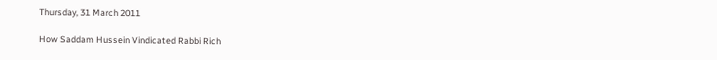Thursday, 31 March 2011

How Saddam Hussein Vindicated Rabbi Rich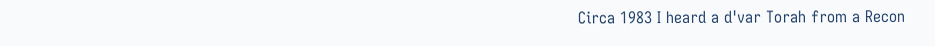Circa 1983 I heard a d'var Torah from a Recon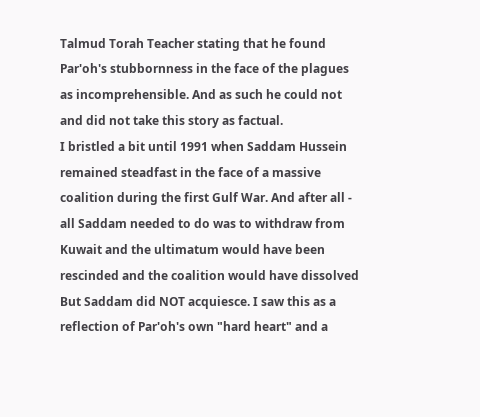Talmud Torah Teacher stating that he found Par'oh's stubbornness in the face of the plagues as incomprehensible. And as such he could not and did not take this story as factual.
I bristled a bit until 1991 when Saddam Hussein remained steadfast in the face of a massive coalition during the first Gulf War. And after all - all Saddam needed to do was to withdraw from Kuwait and the ultimatum would have been rescinded and the coalition would have dissolved
But Saddam did NOT acquiesce. I saw this as a reflection of Par'oh's own "hard heart" and a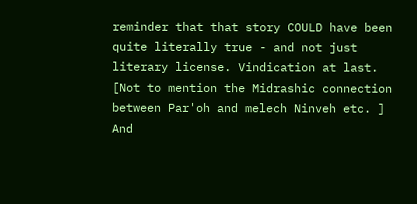reminder that that story COULD have been quite literally true - and not just literary license. Vindication at last.
[Not to mention the Midrashic connection between Par'oh and melech Ninveh etc. ]
And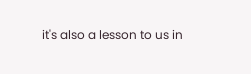it's also a lesson to us in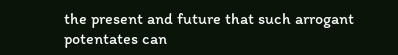the present and future that such arrogant potentates can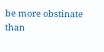be more obstinate than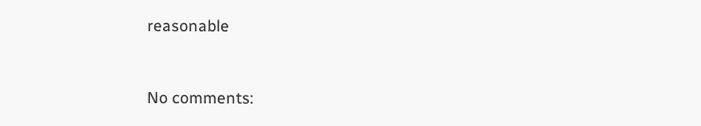reasonable


No comments: